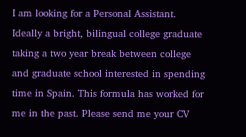I am looking for a Personal Assistant. Ideally a bright, bilingual college graduate taking a two year break between college and graduate school interested in spending time in Spain. This formula has worked for me in the past. Please send me your CV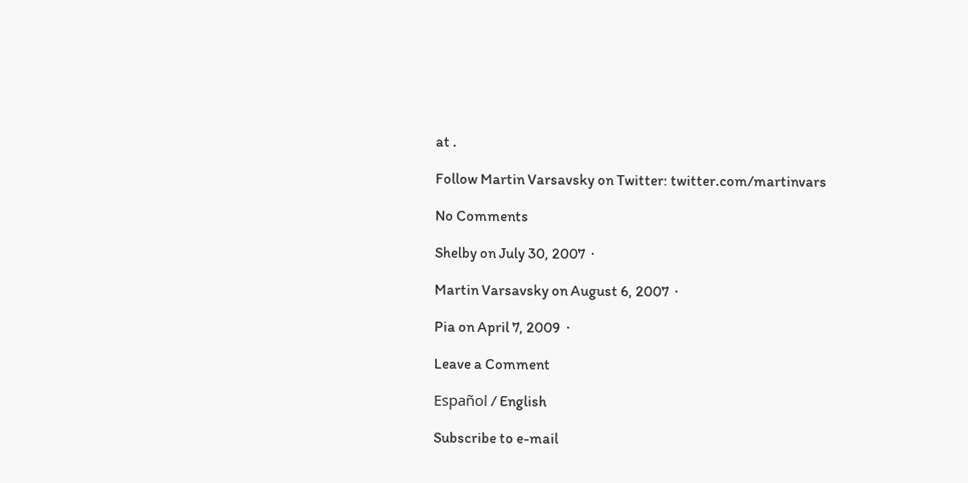at .

Follow Martin Varsavsky on Twitter: twitter.com/martinvars

No Comments

Shelby on July 30, 2007  ·

Martin Varsavsky on August 6, 2007  ·

Pia on April 7, 2009  ·

Leave a Comment

Español / English

Subscribe to e-mail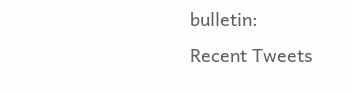bulletin:
Recent Tweets